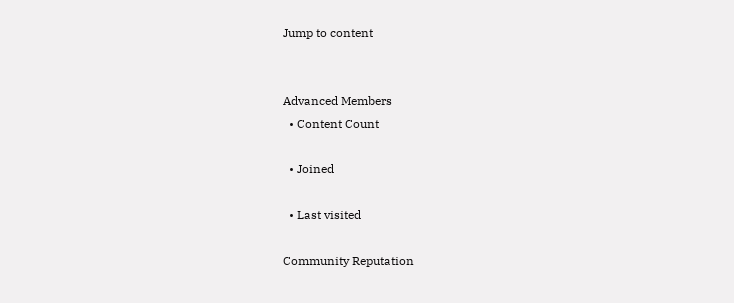Jump to content


Advanced Members
  • Content Count

  • Joined

  • Last visited

Community Reputation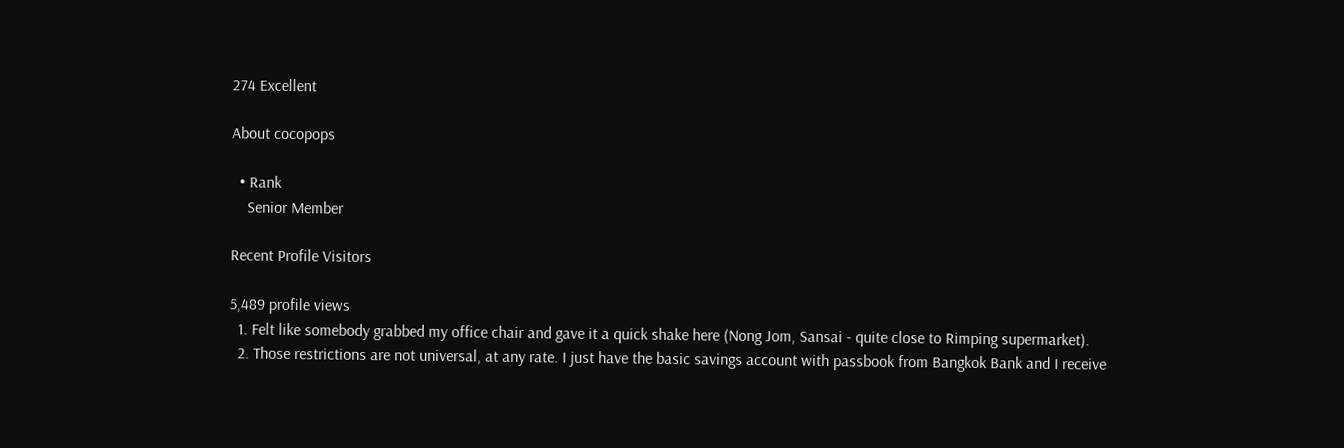274 Excellent

About cocopops

  • Rank
    Senior Member

Recent Profile Visitors

5,489 profile views
  1. Felt like somebody grabbed my office chair and gave it a quick shake here (Nong Jom, Sansai - quite close to Rimping supermarket).
  2. Those restrictions are not universal, at any rate. I just have the basic savings account with passbook from Bangkok Bank and I receive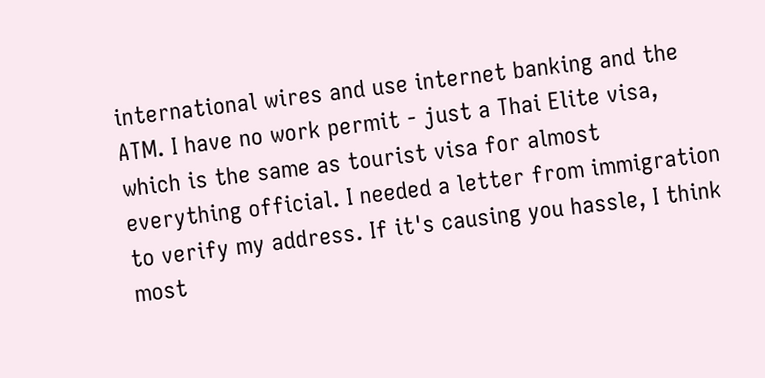international wires and use internet banking and the ATM. I have no work permit - just a Thai Elite visa, which is the same as tourist visa for almost everything official. I needed a letter from immigration to verify my address. If it's causing you hassle, I think most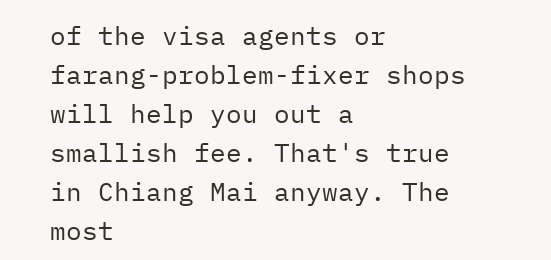of the visa agents or farang-problem-fixer shops will help you out a smallish fee. That's true in Chiang Mai anyway. The most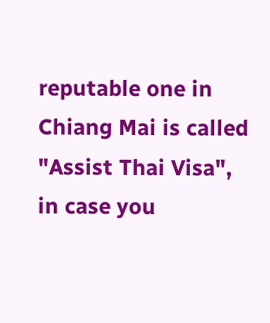reputable one in Chiang Mai is called "Assist Thai Visa", in case you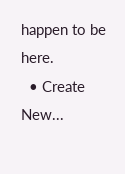happen to be here.
  • Create New...